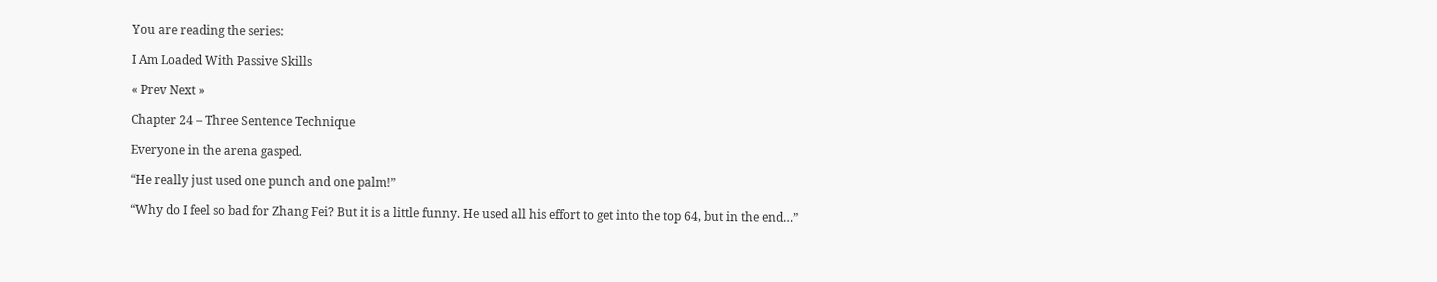You are reading the series:

I Am Loaded With Passive Skills

« Prev Next »

Chapter 24 – Three Sentence Technique

Everyone in the arena gasped.

“He really just used one punch and one palm!”

“Why do I feel so bad for Zhang Fei? But it is a little funny. He used all his effort to get into the top 64, but in the end…”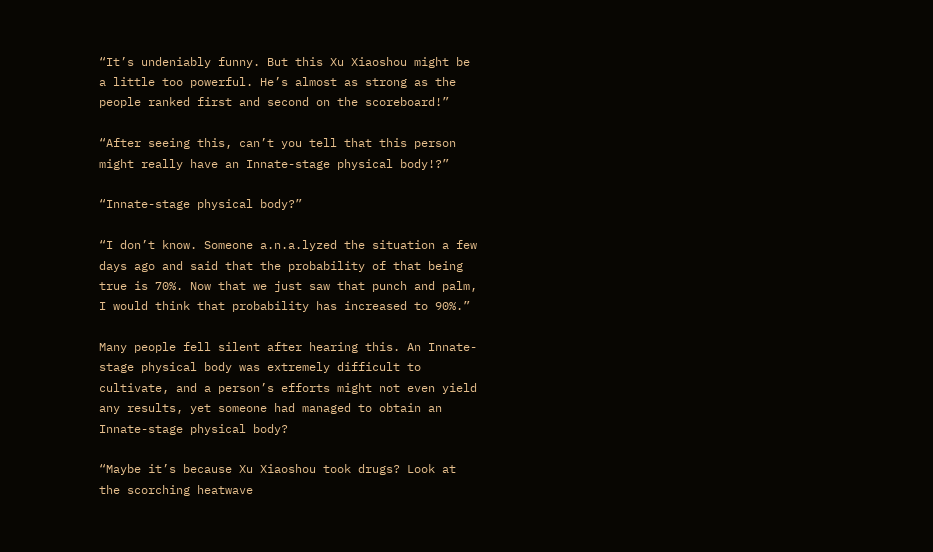“It’s undeniably funny. But this Xu Xiaoshou might be a little too powerful. He’s almost as strong as the people ranked first and second on the scoreboard!”

“After seeing this, can’t you tell that this person might really have an Innate-stage physical body!?”

“Innate-stage physical body?”

“I don’t know. Someone a.n.a.lyzed the situation a few days ago and said that the probability of that being true is 70%. Now that we just saw that punch and palm, I would think that probability has increased to 90%.”

Many people fell silent after hearing this. An Innate-stage physical body was extremely difficult to cultivate, and a person’s efforts might not even yield any results, yet someone had managed to obtain an Innate-stage physical body?

“Maybe it’s because Xu Xiaoshou took drugs? Look at the scorching heatwave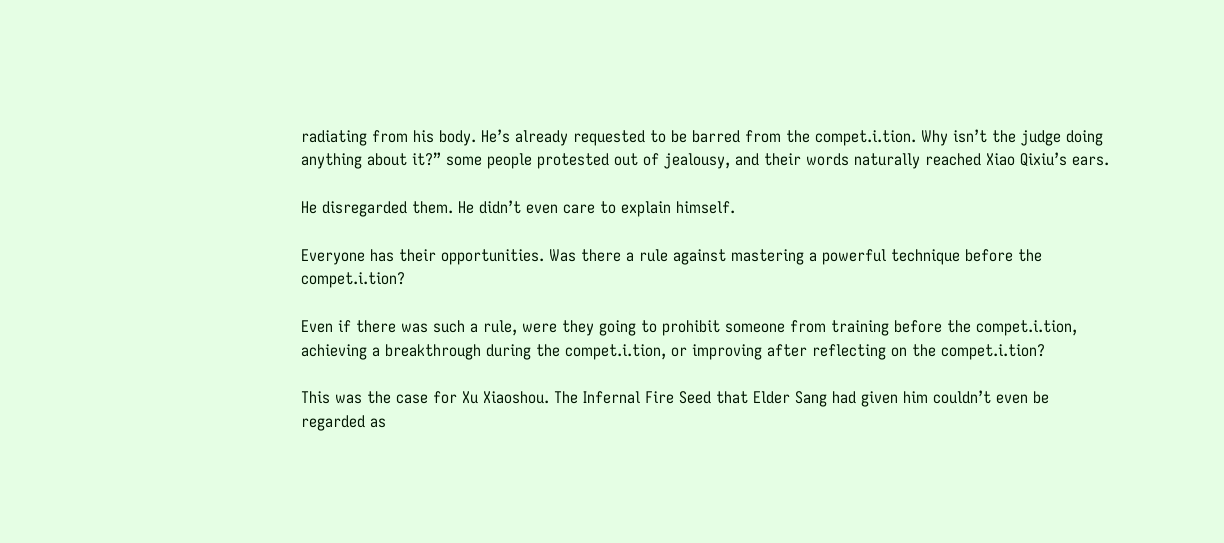radiating from his body. He’s already requested to be barred from the compet.i.tion. Why isn’t the judge doing anything about it?” some people protested out of jealousy, and their words naturally reached Xiao Qixiu’s ears.

He disregarded them. He didn’t even care to explain himself.

Everyone has their opportunities. Was there a rule against mastering a powerful technique before the compet.i.tion?

Even if there was such a rule, were they going to prohibit someone from training before the compet.i.tion, achieving a breakthrough during the compet.i.tion, or improving after reflecting on the compet.i.tion?

This was the case for Xu Xiaoshou. The Infernal Fire Seed that Elder Sang had given him couldn’t even be regarded as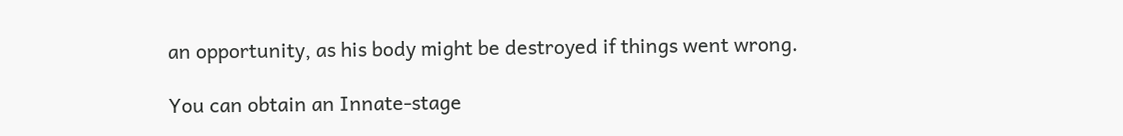an opportunity, as his body might be destroyed if things went wrong.

You can obtain an Innate-stage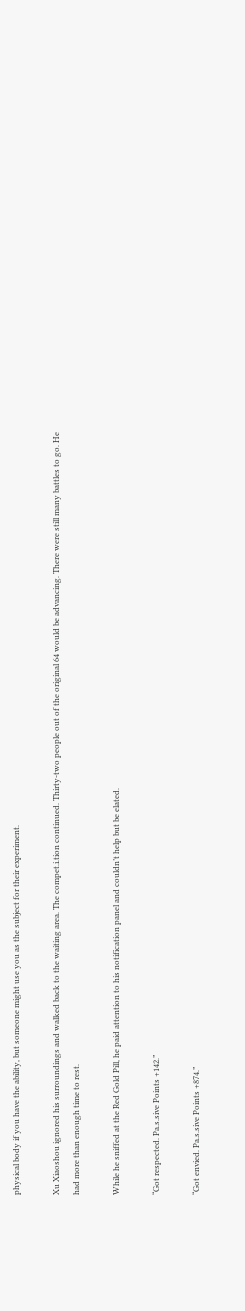physical body if you have the ability, but someone might use you as the subject for their experiment.

Xu Xiaoshou ignored his surroundings and walked back to the waiting area. The compet.i.tion continued. Thirty-two people out of the original 64 would be advancing. There were still many battles to go. He had more than enough time to rest.

While he sniffed at the Red Gold Pill, he paid attention to his notification panel and couldn’t help but be elated.

“Got respected. Pa.s.sive Points +142.”

“Got envied. Pa.s.sive Points +874.”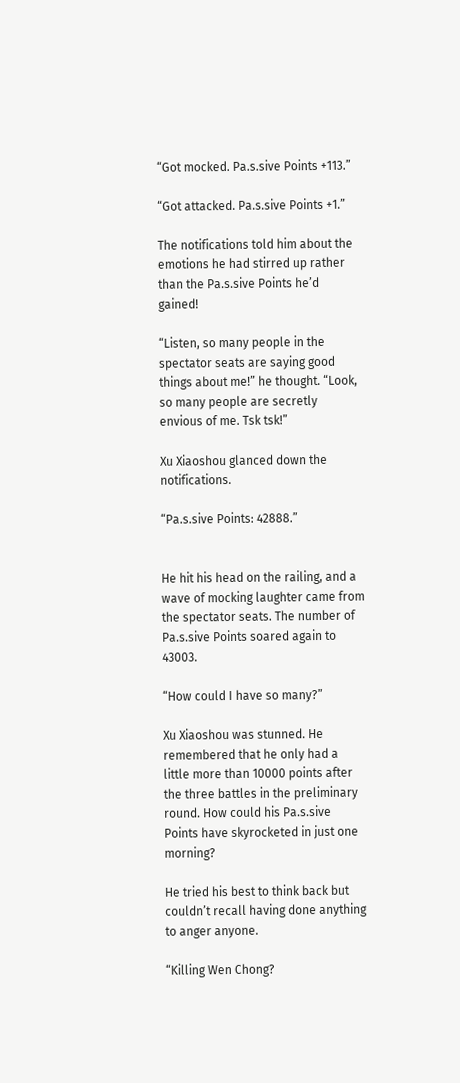“Got mocked. Pa.s.sive Points +113.”

“Got attacked. Pa.s.sive Points +1.”

The notifications told him about the emotions he had stirred up rather than the Pa.s.sive Points he’d gained!

“Listen, so many people in the spectator seats are saying good things about me!” he thought. “Look, so many people are secretly envious of me. Tsk tsk!”

Xu Xiaoshou glanced down the notifications.

“Pa.s.sive Points: 42888.”


He hit his head on the railing, and a wave of mocking laughter came from the spectator seats. The number of Pa.s.sive Points soared again to 43003.

“How could I have so many?”

Xu Xiaoshou was stunned. He remembered that he only had a little more than 10000 points after the three battles in the preliminary round. How could his Pa.s.sive Points have skyrocketed in just one morning?

He tried his best to think back but couldn’t recall having done anything to anger anyone.

“Killing Wen Chong?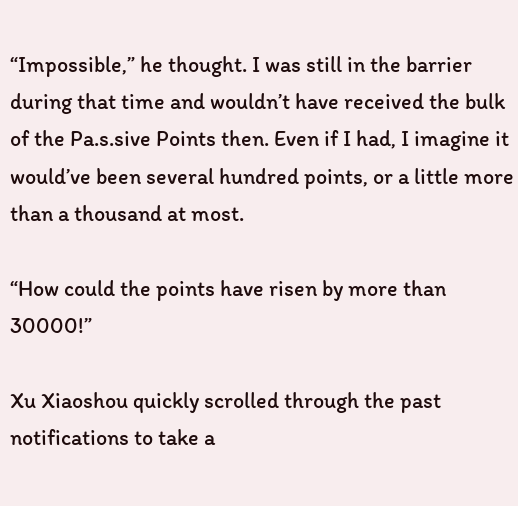“Impossible,” he thought. I was still in the barrier during that time and wouldn’t have received the bulk of the Pa.s.sive Points then. Even if I had, I imagine it would’ve been several hundred points, or a little more than a thousand at most.

“How could the points have risen by more than 30000!”

Xu Xiaoshou quickly scrolled through the past notifications to take a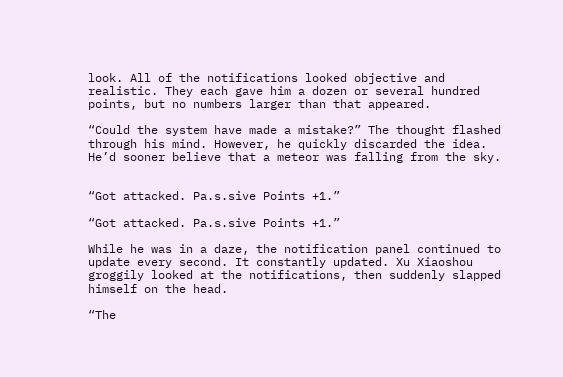look. All of the notifications looked objective and realistic. They each gave him a dozen or several hundred points, but no numbers larger than that appeared.

“Could the system have made a mistake?” The thought flashed through his mind. However, he quickly discarded the idea. He’d sooner believe that a meteor was falling from the sky.


“Got attacked. Pa.s.sive Points +1.”

“Got attacked. Pa.s.sive Points +1.”

While he was in a daze, the notification panel continued to update every second. It constantly updated. Xu Xiaoshou groggily looked at the notifications, then suddenly slapped himself on the head.

“The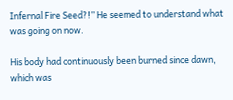Infernal Fire Seed?!” He seemed to understand what was going on now.

His body had continuously been burned since dawn, which was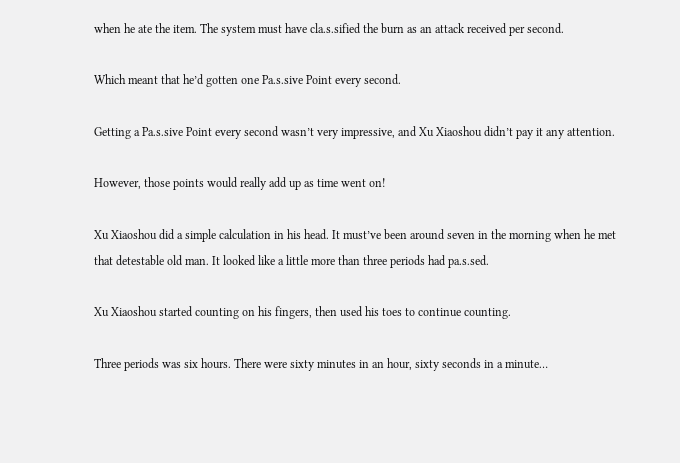when he ate the item. The system must have cla.s.sified the burn as an attack received per second.

Which meant that he’d gotten one Pa.s.sive Point every second.

Getting a Pa.s.sive Point every second wasn’t very impressive, and Xu Xiaoshou didn’t pay it any attention.

However, those points would really add up as time went on!

Xu Xiaoshou did a simple calculation in his head. It must’ve been around seven in the morning when he met that detestable old man. It looked like a little more than three periods had pa.s.sed.

Xu Xiaoshou started counting on his fingers, then used his toes to continue counting.

Three periods was six hours. There were sixty minutes in an hour, sixty seconds in a minute…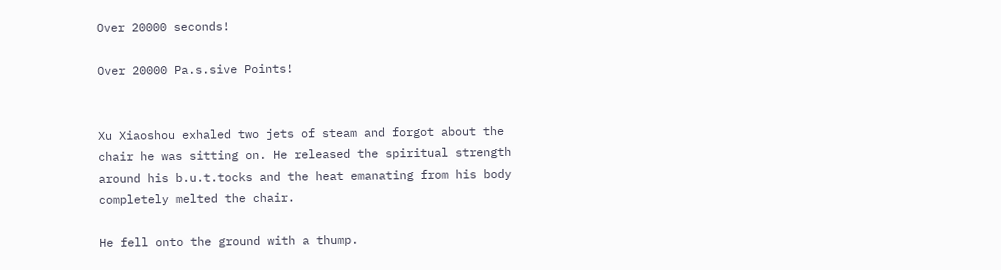Over 20000 seconds!

Over 20000 Pa.s.sive Points!


Xu Xiaoshou exhaled two jets of steam and forgot about the chair he was sitting on. He released the spiritual strength around his b.u.t.tocks and the heat emanating from his body completely melted the chair.

He fell onto the ground with a thump.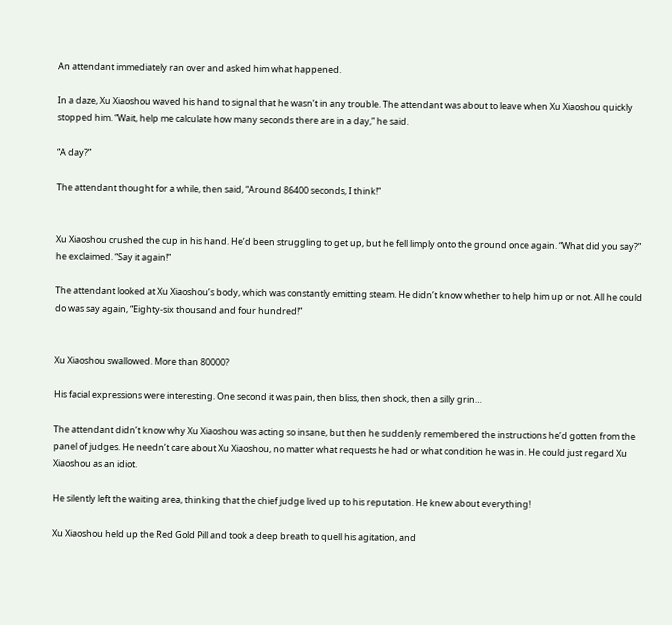An attendant immediately ran over and asked him what happened.

In a daze, Xu Xiaoshou waved his hand to signal that he wasn’t in any trouble. The attendant was about to leave when Xu Xiaoshou quickly stopped him. “Wait, help me calculate how many seconds there are in a day,” he said.

“A day?”

The attendant thought for a while, then said, “Around 86400 seconds, I think!”


Xu Xiaoshou crushed the cup in his hand. He’d been struggling to get up, but he fell limply onto the ground once again. “What did you say?” he exclaimed. “Say it again!”

The attendant looked at Xu Xiaoshou’s body, which was constantly emitting steam. He didn’t know whether to help him up or not. All he could do was say again, “Eighty-six thousand and four hundred!”


Xu Xiaoshou swallowed. More than 80000?

His facial expressions were interesting. One second it was pain, then bliss, then shock, then a silly grin…

The attendant didn’t know why Xu Xiaoshou was acting so insane, but then he suddenly remembered the instructions he’d gotten from the panel of judges. He needn’t care about Xu Xiaoshou, no matter what requests he had or what condition he was in. He could just regard Xu Xiaoshou as an idiot.

He silently left the waiting area, thinking that the chief judge lived up to his reputation. He knew about everything!

Xu Xiaoshou held up the Red Gold Pill and took a deep breath to quell his agitation, and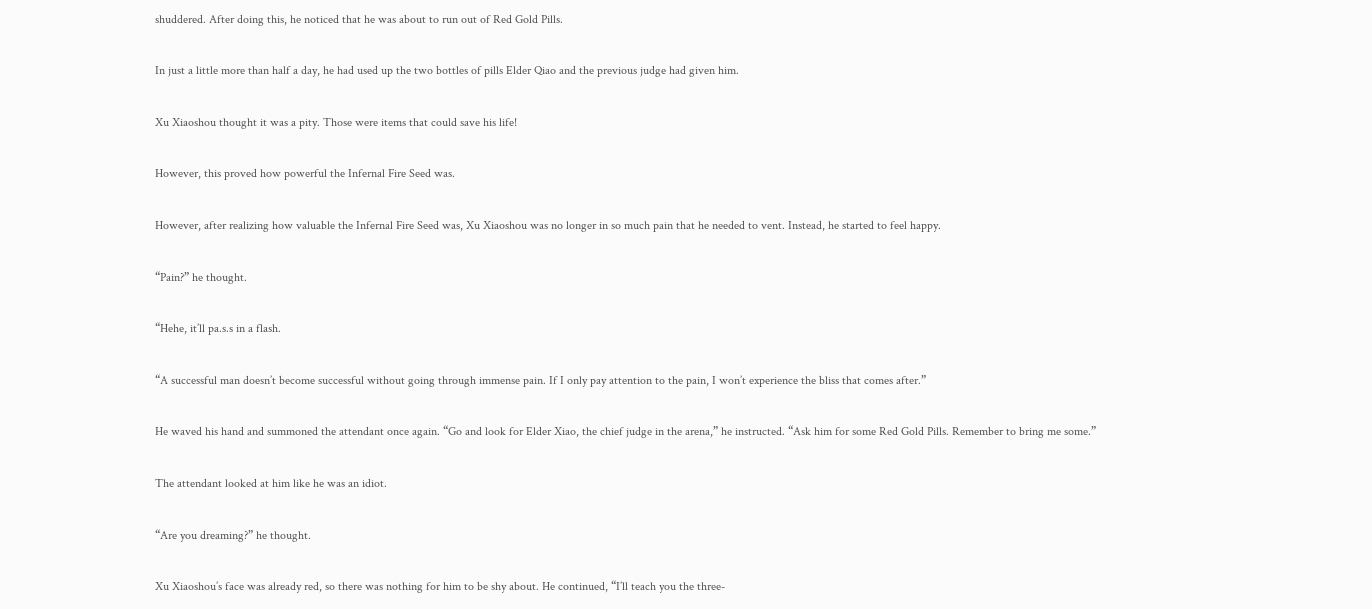shuddered. After doing this, he noticed that he was about to run out of Red Gold Pills.

In just a little more than half a day, he had used up the two bottles of pills Elder Qiao and the previous judge had given him.

Xu Xiaoshou thought it was a pity. Those were items that could save his life!

However, this proved how powerful the Infernal Fire Seed was.

However, after realizing how valuable the Infernal Fire Seed was, Xu Xiaoshou was no longer in so much pain that he needed to vent. Instead, he started to feel happy.

“Pain?” he thought.

“Hehe, it’ll pa.s.s in a flash.

“A successful man doesn’t become successful without going through immense pain. If I only pay attention to the pain, I won’t experience the bliss that comes after.”

He waved his hand and summoned the attendant once again. “Go and look for Elder Xiao, the chief judge in the arena,” he instructed. “Ask him for some Red Gold Pills. Remember to bring me some.”

The attendant looked at him like he was an idiot.

“Are you dreaming?” he thought.

Xu Xiaoshou’s face was already red, so there was nothing for him to be shy about. He continued, “I’ll teach you the three-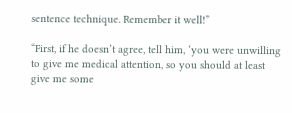sentence technique. Remember it well!”

“First, if he doesn’t agree, tell him, ‘you were unwilling to give me medical attention, so you should at least give me some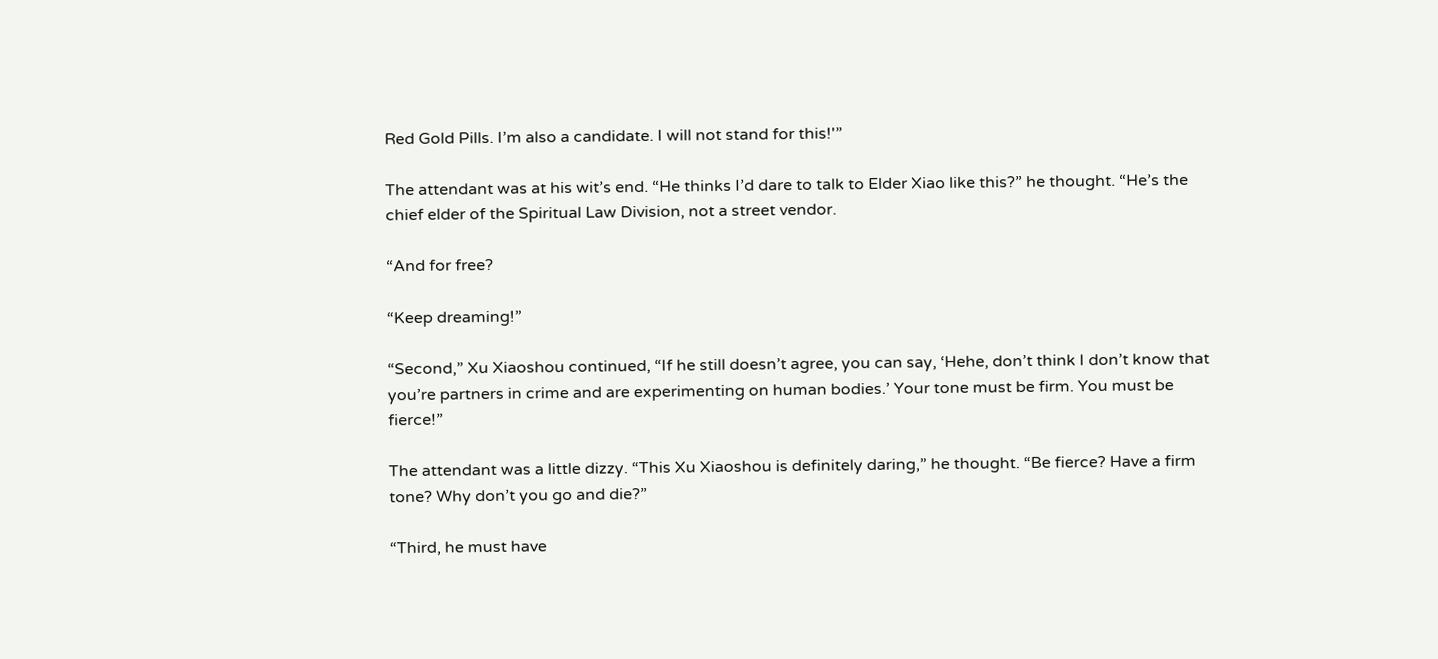Red Gold Pills. I’m also a candidate. I will not stand for this!'”

The attendant was at his wit’s end. “He thinks I’d dare to talk to Elder Xiao like this?” he thought. “He’s the chief elder of the Spiritual Law Division, not a street vendor.

“And for free?

“Keep dreaming!”

“Second,” Xu Xiaoshou continued, “If he still doesn’t agree, you can say, ‘Hehe, don’t think I don’t know that you’re partners in crime and are experimenting on human bodies.’ Your tone must be firm. You must be fierce!”

The attendant was a little dizzy. “This Xu Xiaoshou is definitely daring,” he thought. “Be fierce? Have a firm tone? Why don’t you go and die?”

“Third, he must have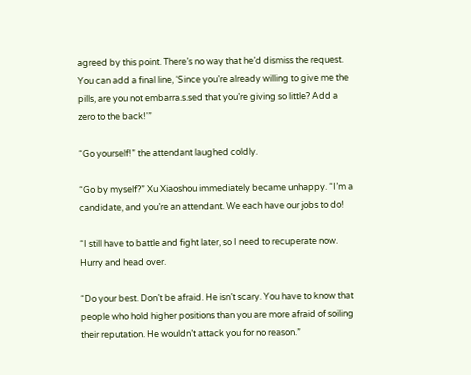agreed by this point. There’s no way that he’d dismiss the request. You can add a final line, ‘Since you’re already willing to give me the pills, are you not embarra.s.sed that you’re giving so little? Add a zero to the back!'”

“Go yourself!” the attendant laughed coldly.

“Go by myself?” Xu Xiaoshou immediately became unhappy. “I’m a candidate, and you’re an attendant. We each have our jobs to do!

“I still have to battle and fight later, so I need to recuperate now. Hurry and head over.

“Do your best. Don’t be afraid. He isn’t scary. You have to know that people who hold higher positions than you are more afraid of soiling their reputation. He wouldn’t attack you for no reason.”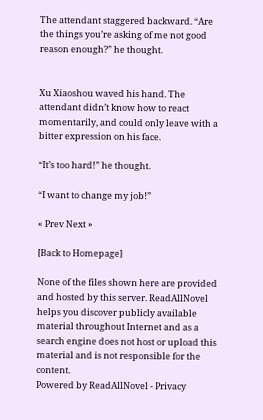The attendant staggered backward. “Are the things you’re asking of me not good reason enough?” he thought.


Xu Xiaoshou waved his hand. The attendant didn’t know how to react momentarily, and could only leave with a bitter expression on his face.

“It’s too hard!” he thought.

“I want to change my job!”

« Prev Next »

[Back to Homepage]

None of the files shown here are provided and hosted by this server. ReadAllNovel helps you discover publicly available material throughout Internet and as a search engine does not host or upload this material and is not responsible for the content.
Powered by ReadAllNovel - Privacy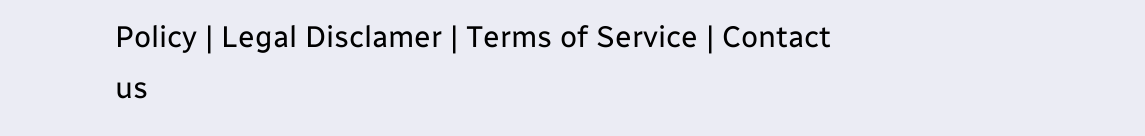Policy | Legal Disclamer | Terms of Service | Contact us